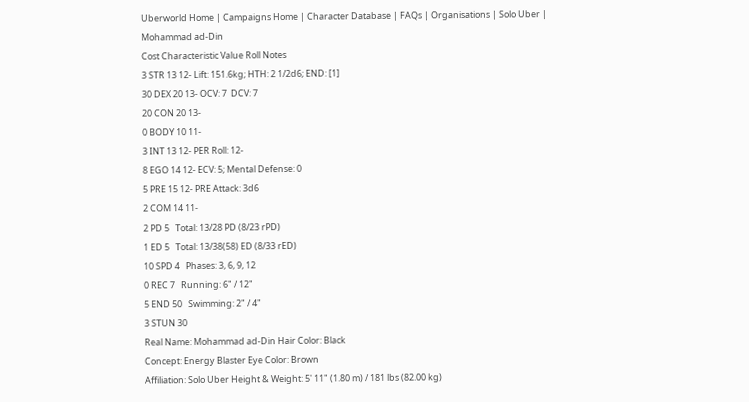Uberworld Home | Campaigns Home | Character Database | FAQs | Organisations | Solo Uber |
Mohammad ad-Din
Cost Characteristic Value Roll Notes
3 STR 13 12- Lift: 151.6kg; HTH: 2 1/2d6; END: [1]
30 DEX 20 13- OCV: 7  DCV: 7
20 CON 20 13-
0 BODY 10 11-
3 INT 13 12- PER Roll: 12-
8 EGO 14 12- ECV: 5; Mental Defense: 0
5 PRE 15 12- PRE Attack: 3d6
2 COM 14 11-
2 PD 5   Total: 13/28 PD (8/23 rPD)
1 ED 5   Total: 13/38(58) ED (8/33 rED)
10 SPD 4   Phases: 3, 6, 9, 12
0 REC 7   Running: 6" / 12"
5 END 50   Swimming: 2" / 4"
3 STUN 30
Real Name: Mohammad ad-Din Hair Color: Black
Concept: Energy Blaster Eye Color: Brown
Affiliation: Solo Uber Height & Weight: 5' 11" (1.80 m) / 181 lbs (82.00 kg)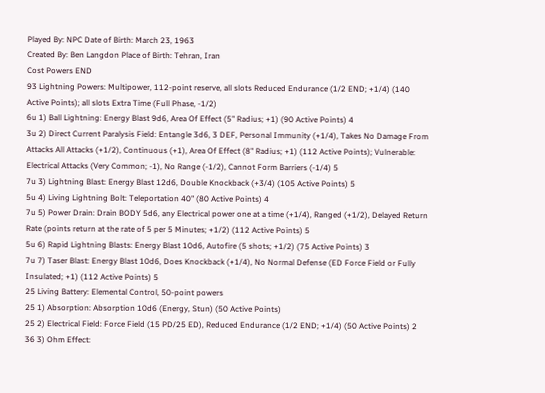Played By: NPC Date of Birth: March 23, 1963
Created By: Ben Langdon Place of Birth: Tehran, Iran
Cost Powers END
93 Lightning Powers: Multipower, 112-point reserve, all slots Reduced Endurance (1/2 END; +1/4) (140 Active Points); all slots Extra Time (Full Phase, -1/2)
6u 1) Ball Lightning: Energy Blast 9d6, Area Of Effect (5" Radius; +1) (90 Active Points) 4
3u 2) Direct Current Paralysis Field: Entangle 3d6, 3 DEF, Personal Immunity (+1/4), Takes No Damage From Attacks All Attacks (+1/2), Continuous (+1), Area Of Effect (8" Radius; +1) (112 Active Points); Vulnerable: Electrical Attacks (Very Common; -1), No Range (-1/2), Cannot Form Barriers (-1/4) 5
7u 3) Lightning Blast: Energy Blast 12d6, Double Knockback (+3/4) (105 Active Points) 5
5u 4) Living Lightning Bolt: Teleportation 40" (80 Active Points) 4
7u 5) Power Drain: Drain BODY 5d6, any Electrical power one at a time (+1/4), Ranged (+1/2), Delayed Return Rate (points return at the rate of 5 per 5 Minutes; +1/2) (112 Active Points) 5
5u 6) Rapid Lightning Blasts: Energy Blast 10d6, Autofire (5 shots; +1/2) (75 Active Points) 3
7u 7) Taser Blast: Energy Blast 10d6, Does Knockback (+1/4), No Normal Defense (ED Force Field or Fully Insulated; +1) (112 Active Points) 5
25 Living Battery: Elemental Control, 50-point powers
25 1) Absorption: Absorption 10d6 (Energy, Stun) (50 Active Points)
25 2) Electrical Field: Force Field (15 PD/25 ED), Reduced Endurance (1/2 END; +1/4) (50 Active Points) 2
36 3) Ohm Effect: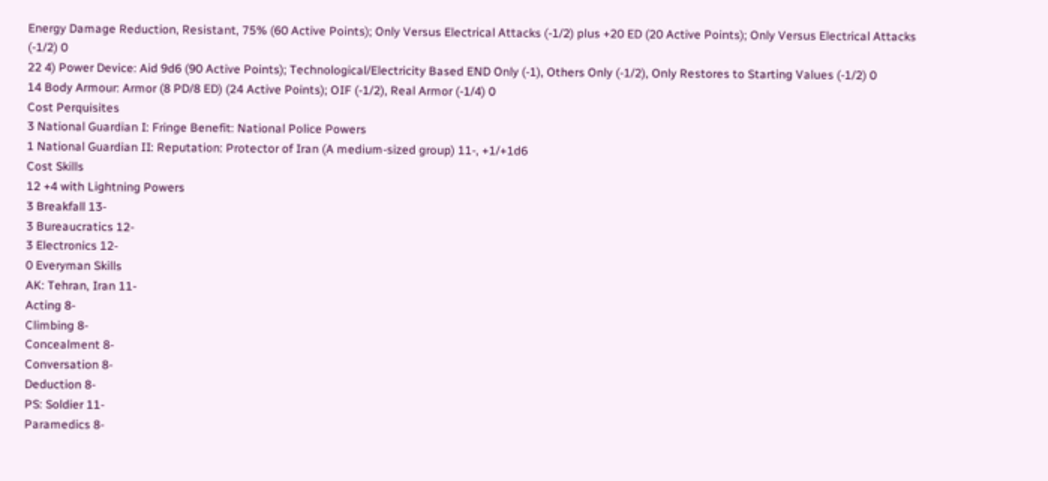Energy Damage Reduction, Resistant, 75% (60 Active Points); Only Versus Electrical Attacks (-1/2) plus +20 ED (20 Active Points); Only Versus Electrical Attacks (-1/2) 0
22 4) Power Device: Aid 9d6 (90 Active Points); Technological/Electricity Based END Only (-1), Others Only (-1/2), Only Restores to Starting Values (-1/2) 0
14 Body Armour: Armor (8 PD/8 ED) (24 Active Points); OIF (-1/2), Real Armor (-1/4) 0
Cost Perquisites
3 National Guardian I: Fringe Benefit: National Police Powers
1 National Guardian II: Reputation: Protector of Iran (A medium-sized group) 11-, +1/+1d6
Cost Skills
12 +4 with Lightning Powers
3 Breakfall 13-
3 Bureaucratics 12-
3 Electronics 12-
0 Everyman Skills
AK: Tehran, Iran 11-
Acting 8-
Climbing 8-
Concealment 8-
Conversation 8-
Deduction 8-
PS: Soldier 11-
Paramedics 8-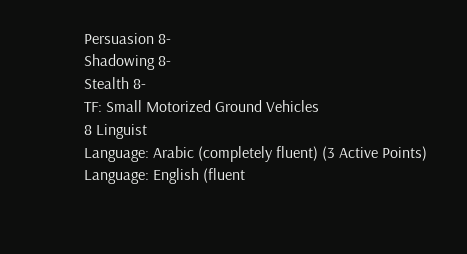Persuasion 8-
Shadowing 8-
Stealth 8-
TF: Small Motorized Ground Vehicles
8 Linguist
Language: Arabic (completely fluent) (3 Active Points)
Language: English (fluent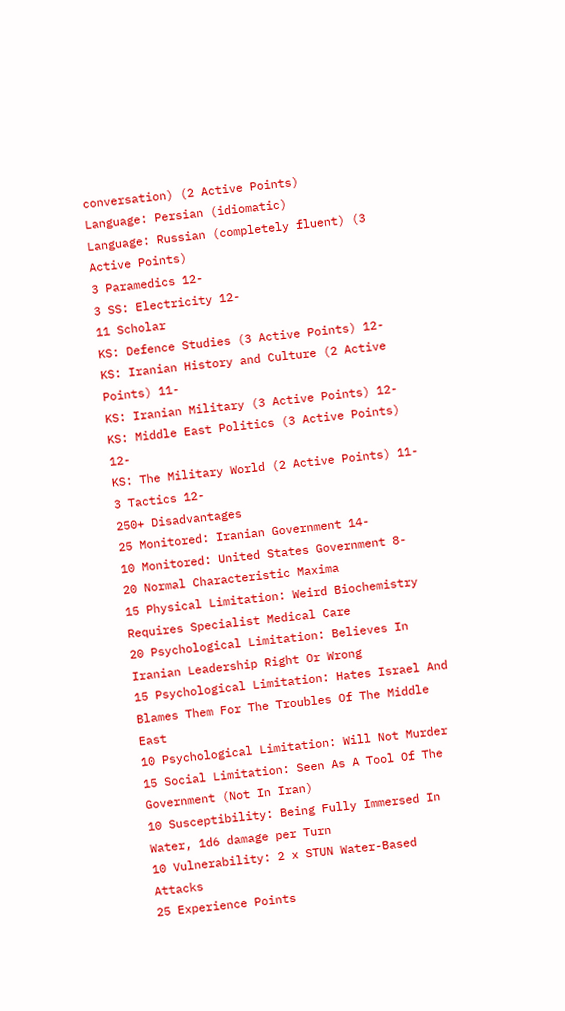conversation) (2 Active Points)
Language: Persian (idiomatic)
Language: Russian (completely fluent) (3 Active Points)
3 Paramedics 12-
3 SS: Electricity 12-
11 Scholar
KS: Defence Studies (3 Active Points) 12-
KS: Iranian History and Culture (2 Active Points) 11-
KS: Iranian Military (3 Active Points) 12-
KS: Middle East Politics (3 Active Points) 12-
KS: The Military World (2 Active Points) 11-
3 Tactics 12-
250+ Disadvantages
25 Monitored: Iranian Government 14-
10 Monitored: United States Government 8-
20 Normal Characteristic Maxima
15 Physical Limitation: Weird Biochemistry Requires Specialist Medical Care
20 Psychological Limitation: Believes In Iranian Leadership Right Or Wrong
15 Psychological Limitation: Hates Israel And Blames Them For The Troubles Of The Middle East
10 Psychological Limitation: Will Not Murder
15 Social Limitation: Seen As A Tool Of The Government (Not In Iran)
10 Susceptibility: Being Fully Immersed In Water, 1d6 damage per Turn
10 Vulnerability: 2 x STUN Water-Based Attacks
25 Experience Points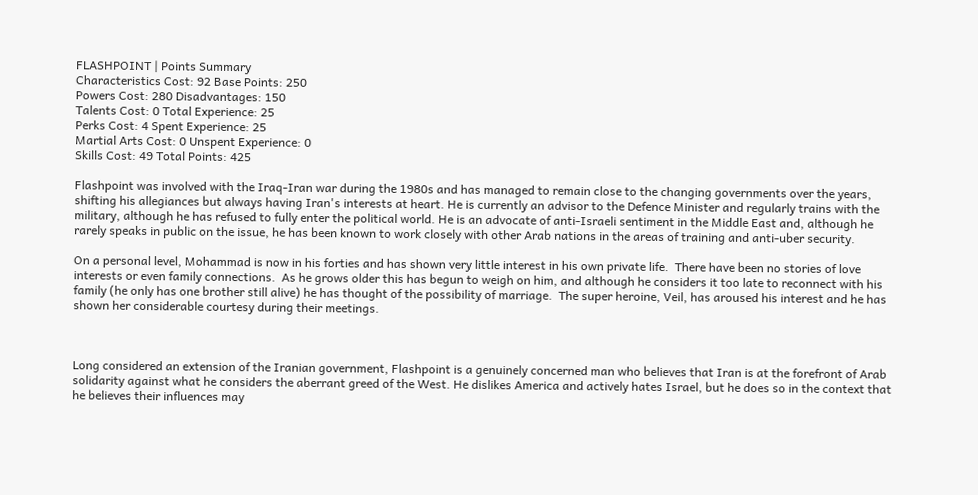FLASHPOINT | Points Summary
Characteristics Cost: 92 Base Points: 250
Powers Cost: 280 Disadvantages: 150
Talents Cost: 0 Total Experience: 25
Perks Cost: 4 Spent Experience: 25
Martial Arts Cost: 0 Unspent Experience: 0
Skills Cost: 49 Total Points: 425

Flashpoint was involved with the Iraq-Iran war during the 1980s and has managed to remain close to the changing governments over the years, shifting his allegiances but always having Iran's interests at heart. He is currently an advisor to the Defence Minister and regularly trains with the military, although he has refused to fully enter the political world. He is an advocate of anti-Israeli sentiment in the Middle East and, although he rarely speaks in public on the issue, he has been known to work closely with other Arab nations in the areas of training and anti-uber security.

On a personal level, Mohammad is now in his forties and has shown very little interest in his own private life.  There have been no stories of love interests or even family connections.  As he grows older this has begun to weigh on him, and although he considers it too late to reconnect with his family (he only has one brother still alive) he has thought of the possibility of marriage.  The super heroine, Veil, has aroused his interest and he has shown her considerable courtesy during their meetings.



Long considered an extension of the Iranian government, Flashpoint is a genuinely concerned man who believes that Iran is at the forefront of Arab solidarity against what he considers the aberrant greed of the West. He dislikes America and actively hates Israel, but he does so in the context that he believes their influences may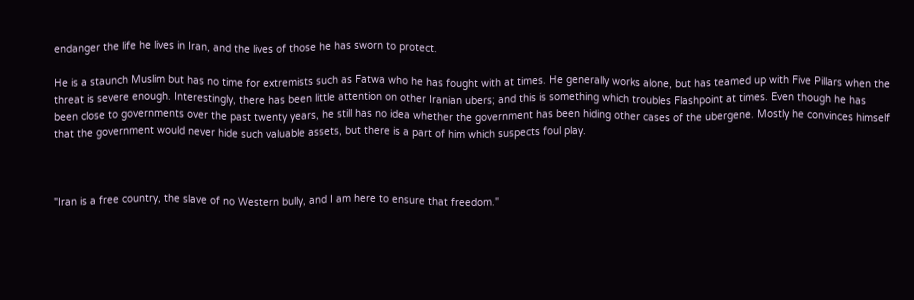endanger the life he lives in Iran, and the lives of those he has sworn to protect.

He is a staunch Muslim but has no time for extremists such as Fatwa who he has fought with at times. He generally works alone, but has teamed up with Five Pillars when the threat is severe enough. Interestingly, there has been little attention on other Iranian ubers; and this is something which troubles Flashpoint at times. Even though he has been close to governments over the past twenty years, he still has no idea whether the government has been hiding other cases of the ubergene. Mostly he convinces himself that the government would never hide such valuable assets, but there is a part of him which suspects foul play.



"Iran is a free country, the slave of no Western bully, and I am here to ensure that freedom."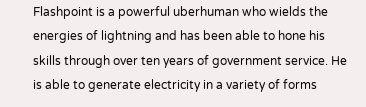Flashpoint is a powerful uberhuman who wields the energies of lightning and has been able to hone his skills through over ten years of government service. He is able to generate electricity in a variety of forms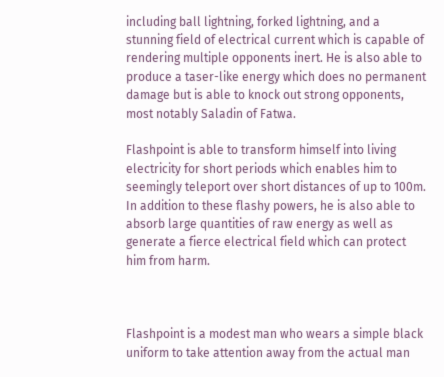including ball lightning, forked lightning, and a stunning field of electrical current which is capable of rendering multiple opponents inert. He is also able to produce a taser-like energy which does no permanent damage but is able to knock out strong opponents, most notably Saladin of Fatwa.

Flashpoint is able to transform himself into living electricity for short periods which enables him to seemingly teleport over short distances of up to 100m. In addition to these flashy powers, he is also able to absorb large quantities of raw energy as well as generate a fierce electrical field which can protect him from harm.



Flashpoint is a modest man who wears a simple black uniform to take attention away from the actual man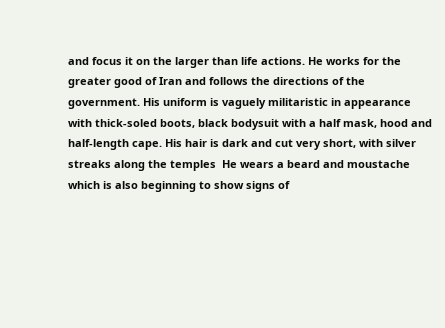and focus it on the larger than life actions. He works for the greater good of Iran and follows the directions of the government. His uniform is vaguely militaristic in appearance with thick-soled boots, black bodysuit with a half mask, hood and half-length cape. His hair is dark and cut very short, with silver streaks along the temples  He wears a beard and moustache which is also beginning to show signs of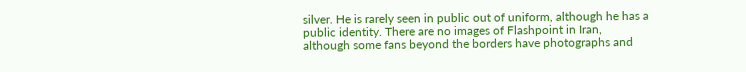silver. He is rarely seen in public out of uniform, although he has a public identity. There are no images of Flashpoint in Iran, although some fans beyond the borders have photographs and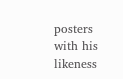posters with his likeness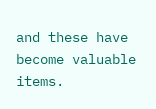and these have become valuable items.